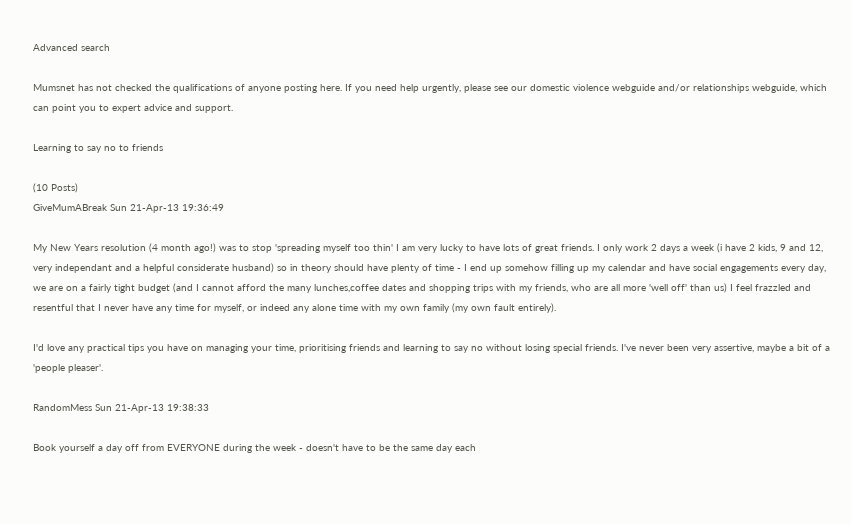Advanced search

Mumsnet has not checked the qualifications of anyone posting here. If you need help urgently, please see our domestic violence webguide and/or relationships webguide, which can point you to expert advice and support.

Learning to say no to friends

(10 Posts)
GiveMumABreak Sun 21-Apr-13 19:36:49

My New Years resolution (4 month ago!) was to stop 'spreading myself too thin' I am very lucky to have lots of great friends. I only work 2 days a week (i have 2 kids, 9 and 12, very independant and a helpful considerate husband) so in theory should have plenty of time - I end up somehow filling up my calendar and have social engagements every day, we are on a fairly tight budget (and I cannot afford the many lunches,coffee dates and shopping trips with my friends, who are all more 'well off' than us) I feel frazzled and resentful that I never have any time for myself, or indeed any alone time with my own family (my own fault entirely).

I'd love any practical tips you have on managing your time, prioritising friends and learning to say no without losing special friends. I've never been very assertive, maybe a bit of a 'people pleaser'.

RandomMess Sun 21-Apr-13 19:38:33

Book yourself a day off from EVERYONE during the week - doesn't have to be the same day each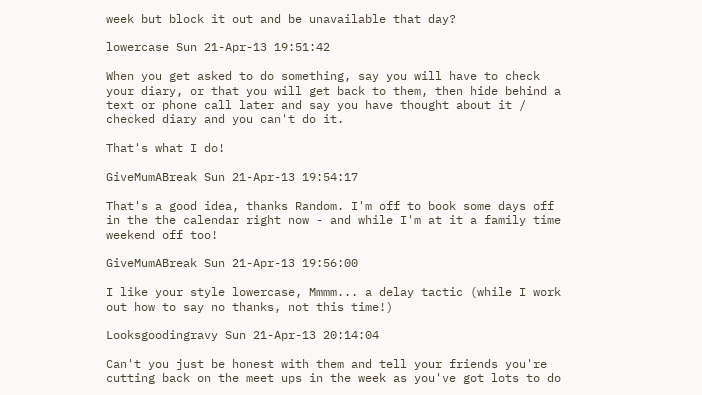week but block it out and be unavailable that day?

lowercase Sun 21-Apr-13 19:51:42

When you get asked to do something, say you will have to check your diary, or that you will get back to them, then hide behind a text or phone call later and say you have thought about it / checked diary and you can't do it.

That's what I do!

GiveMumABreak Sun 21-Apr-13 19:54:17

That's a good idea, thanks Random. I'm off to book some days off in the the calendar right now - and while I'm at it a family time weekend off too!

GiveMumABreak Sun 21-Apr-13 19:56:00

I like your style lowercase, Mmmm... a delay tactic (while I work out how to say no thanks, not this time!)

Looksgoodingravy Sun 21-Apr-13 20:14:04

Can't you just be honest with them and tell your friends you're cutting back on the meet ups in the week as you've got lots to do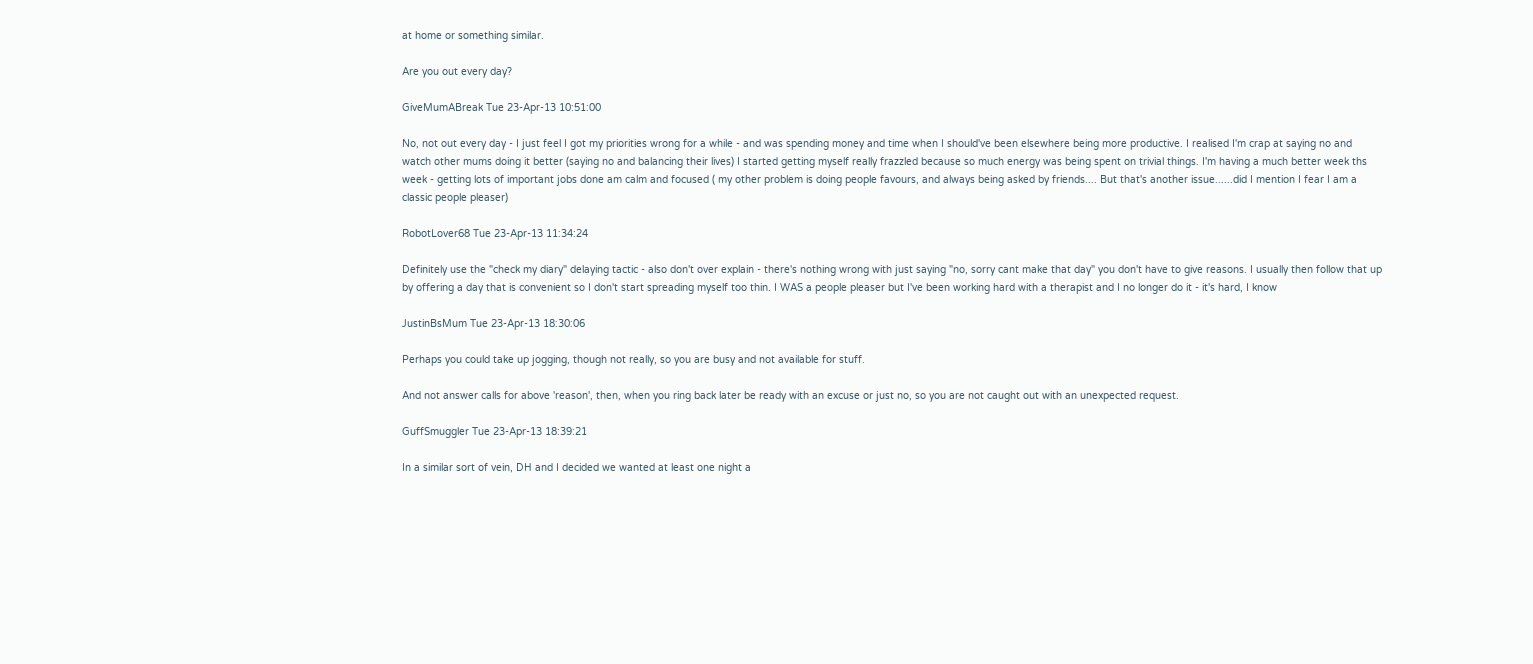at home or something similar.

Are you out every day?

GiveMumABreak Tue 23-Apr-13 10:51:00

No, not out every day - I just feel I got my priorities wrong for a while - and was spending money and time when I should've been elsewhere being more productive. I realised I'm crap at saying no and watch other mums doing it better (saying no and balancing their lives) I started getting myself really frazzled because so much energy was being spent on trivial things. I'm having a much better week ths week - getting lots of important jobs done am calm and focused ( my other problem is doing people favours, and always being asked by friends.... But that's another issue......did I mention I fear I am a classic people pleaser)

RobotLover68 Tue 23-Apr-13 11:34:24

Definitely use the "check my diary" delaying tactic - also don't over explain - there's nothing wrong with just saying "no, sorry cant make that day" you don't have to give reasons. I usually then follow that up by offering a day that is convenient so I don't start spreading myself too thin. I WAS a people pleaser but I've been working hard with a therapist and I no longer do it - it's hard, I know

JustinBsMum Tue 23-Apr-13 18:30:06

Perhaps you could take up jogging, though not really, so you are busy and not available for stuff.

And not answer calls for above 'reason', then, when you ring back later be ready with an excuse or just no, so you are not caught out with an unexpected request.

GuffSmuggler Tue 23-Apr-13 18:39:21

In a similar sort of vein, DH and I decided we wanted at least one night a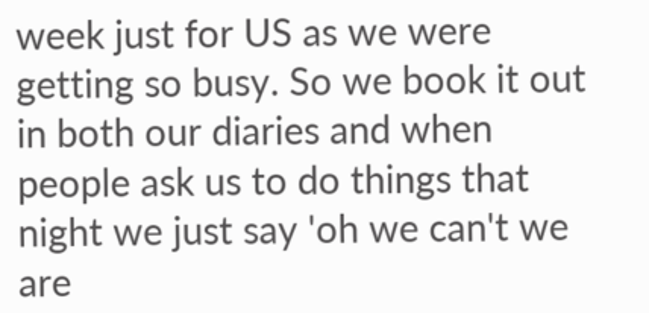week just for US as we were getting so busy. So we book it out in both our diaries and when people ask us to do things that night we just say 'oh we can't we are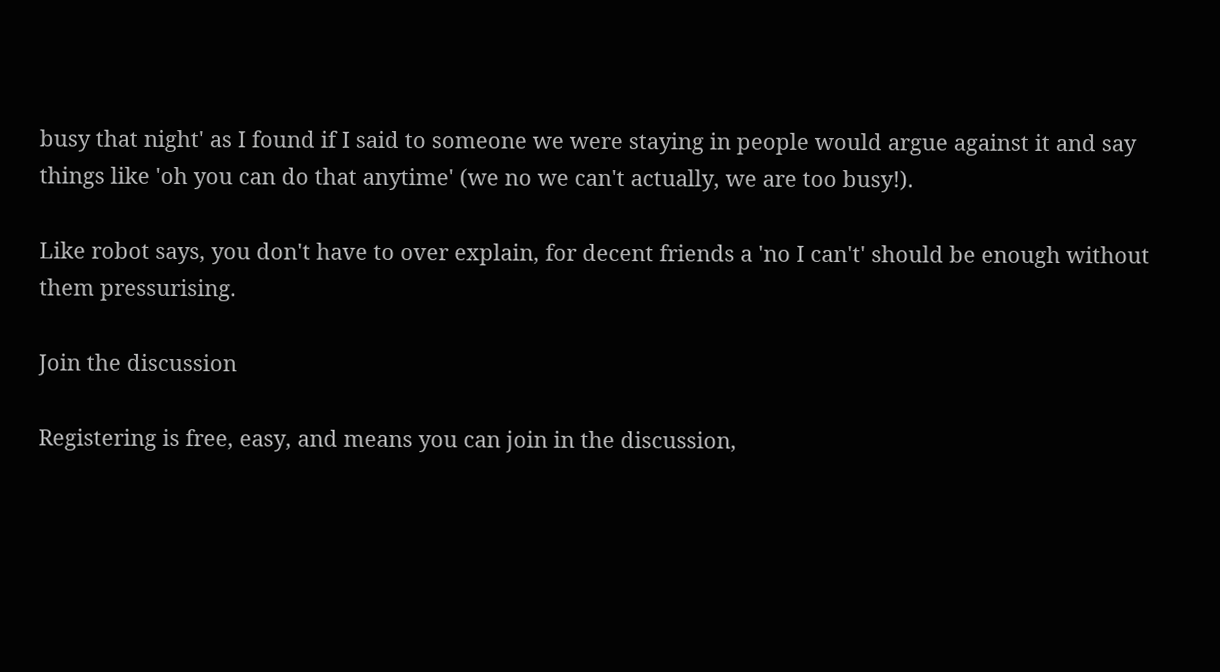busy that night' as I found if I said to someone we were staying in people would argue against it and say things like 'oh you can do that anytime' (we no we can't actually, we are too busy!).

Like robot says, you don't have to over explain, for decent friends a 'no I can't' should be enough without them pressurising.

Join the discussion

Registering is free, easy, and means you can join in the discussion,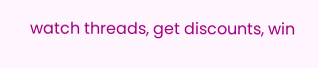watch threads, get discounts, win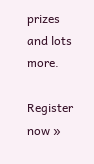prizes and lots more.

Register now »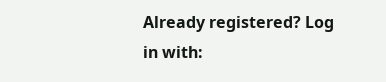Already registered? Log in with: